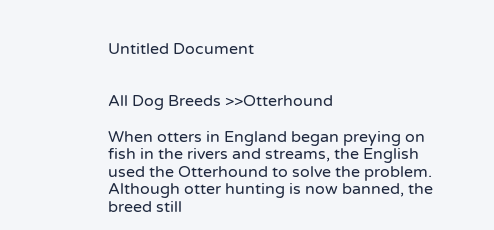Untitled Document


All Dog Breeds >>Otterhound

When otters in England began preying on fish in the rivers and streams, the English used the Otterhound to solve the problem. Although otter hunting is now banned, the breed still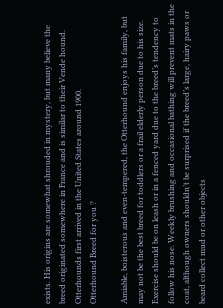exists. His origins are somewhat shrouded in mystery, but many believe the breed originated somewhere in France and is similar to their Vende hound. Otterhounds first arrived in the United States around 1900.
Otterhound Breed for you ?

Amiable, boisterous and even-tempered, the Otterhound enjoys his family, but may not be the best breed for toddlers or a frail elderly person due to his size. Exercise should be on leash or in a fenced yard due to the breed’s tendency to follow his nose. Weekly brushing and occasional bathing will prevent mats in the coat, although owners shouldn’t be surprised if the breed’s large, hairy paws or beard collect mud or other objects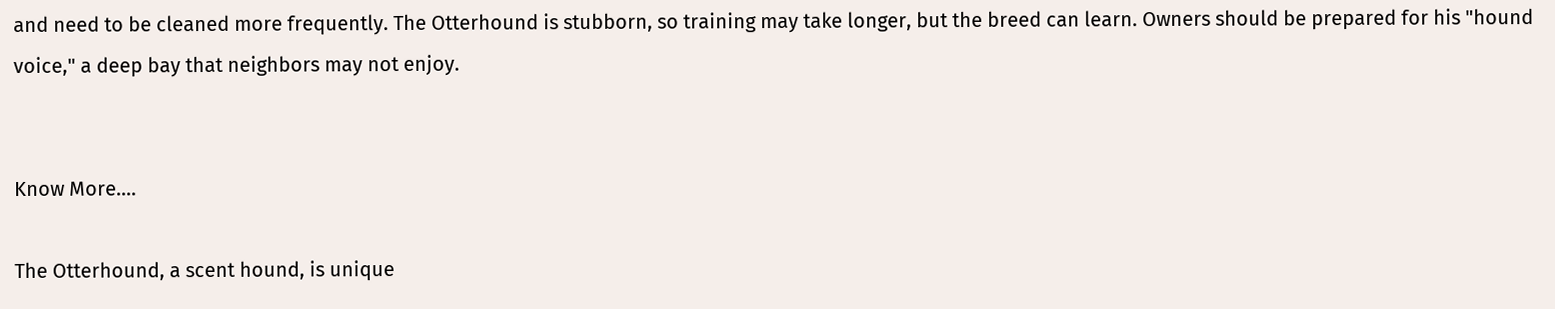and need to be cleaned more frequently. The Otterhound is stubborn, so training may take longer, but the breed can learn. Owners should be prepared for his "hound voice," a deep bay that neighbors may not enjoy.


Know More....

The Otterhound, a scent hound, is unique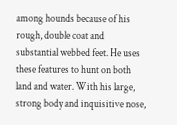among hounds because of his rough, double coat and substantial webbed feet. He uses these features to hunt on both land and water. With his large, strong body and inquisitive nose,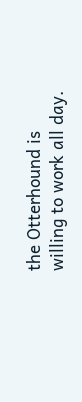the Otterhound is willing to work all day.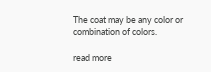The coat may be any color or combination of colors.

read more